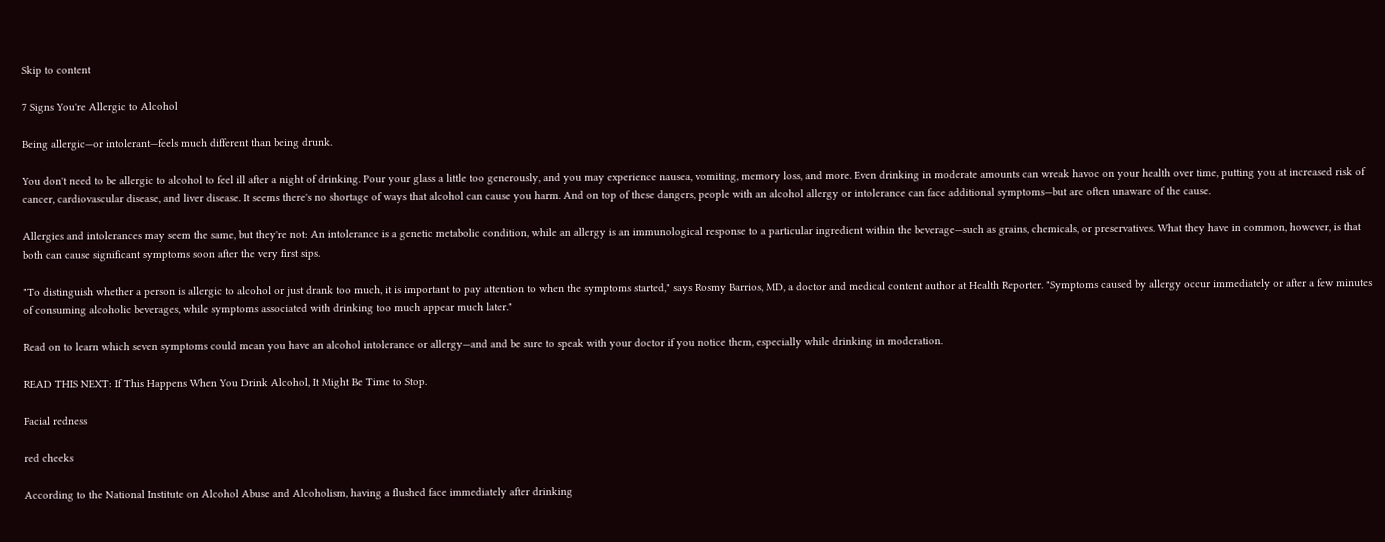Skip to content

7 Signs You're Allergic to Alcohol

Being allergic—or intolerant—feels much different than being drunk.

You don't need to be allergic to alcohol to feel ill after a night of drinking. Pour your glass a little too generously, and you may experience nausea, vomiting, memory loss, and more. Even drinking in moderate amounts can wreak havoc on your health over time, putting you at increased risk of cancer, cardiovascular disease, and liver disease. It seems there's no shortage of ways that alcohol can cause you harm. And on top of these dangers, people with an alcohol allergy or intolerance can face additional symptoms—but are often unaware of the cause.

Allergies and intolerances may seem the same, but they're not: An intolerance is a genetic metabolic condition, while an allergy is an immunological response to a particular ingredient within the beverage—such as grains, chemicals, or preservatives. What they have in common, however, is that both can cause significant symptoms soon after the very first sips.

"To distinguish whether a person is allergic to alcohol or just drank too much, it is important to pay attention to when the symptoms started," says Rosmy Barrios, MD, a doctor and medical content author at Health Reporter. "Symptoms caused by allergy occur immediately or after a few minutes of consuming alcoholic beverages, while symptoms associated with drinking too much appear much later."

Read on to learn which seven symptoms could mean you have an alcohol intolerance or allergy—and and be sure to speak with your doctor if you notice them, especially while drinking in moderation.

READ THIS NEXT: If This Happens When You Drink Alcohol, It Might Be Time to Stop.

Facial redness

red cheeks

According to the National Institute on Alcohol Abuse and Alcoholism, having a flushed face immediately after drinking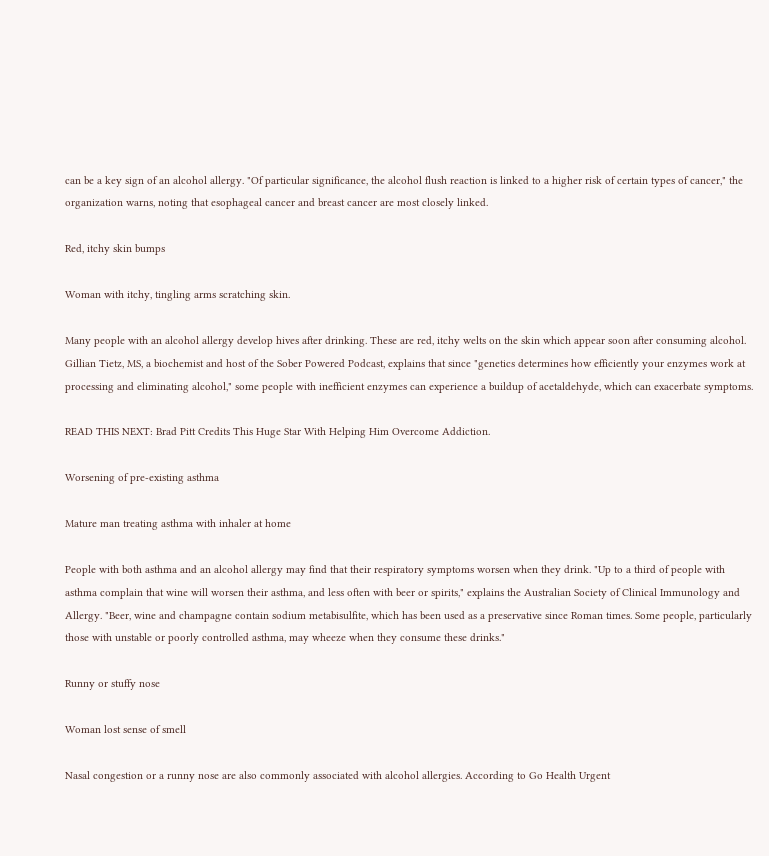can be a key sign of an alcohol allergy. "Of particular significance, the alcohol flush reaction is linked to a higher risk of certain types of cancer," the organization warns, noting that esophageal cancer and breast cancer are most closely linked.

Red, itchy skin bumps

Woman with itchy, tingling arms scratching skin.

Many people with an alcohol allergy develop hives after drinking. These are red, itchy welts on the skin which appear soon after consuming alcohol. Gillian Tietz, MS, a biochemist and host of the Sober Powered Podcast, explains that since "genetics determines how efficiently your enzymes work at processing and eliminating alcohol," some people with inefficient enzymes can experience a buildup of acetaldehyde, which can exacerbate symptoms.

READ THIS NEXT: Brad Pitt Credits This Huge Star With Helping Him Overcome Addiction.

Worsening of pre-existing asthma

Mature man treating asthma with inhaler at home

People with both asthma and an alcohol allergy may find that their respiratory symptoms worsen when they drink. "Up to a third of people with asthma complain that wine will worsen their asthma, and less often with beer or spirits," explains the Australian Society of Clinical Immunology and Allergy. "Beer, wine and champagne contain sodium metabisulfite, which has been used as a preservative since Roman times. Some people, particularly those with unstable or poorly controlled asthma, may wheeze when they consume these drinks."

Runny or stuffy nose

Woman lost sense of smell

Nasal congestion or a runny nose are also commonly associated with alcohol allergies. According to Go Health Urgent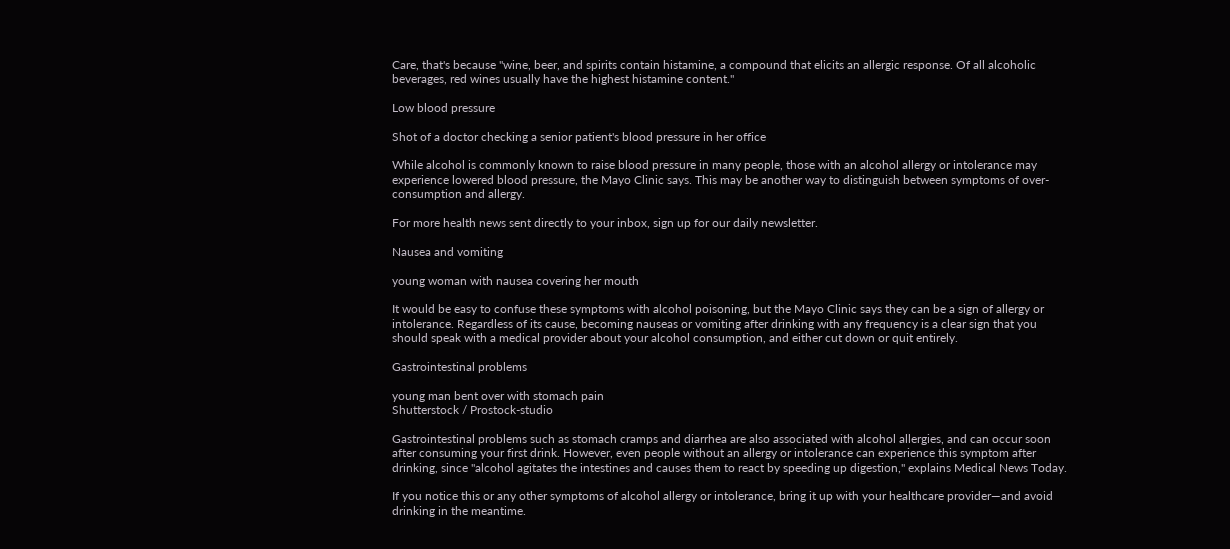Care, that's because "wine, beer, and spirits contain histamine, a compound that elicits an allergic response. Of all alcoholic beverages, red wines usually have the highest histamine content."

Low blood pressure

Shot of a doctor checking a senior patient's blood pressure in her office

While alcohol is commonly known to raise blood pressure in many people, those with an alcohol allergy or intolerance may experience lowered blood pressure, the Mayo Clinic says. This may be another way to distinguish between symptoms of over-consumption and allergy.

For more health news sent directly to your inbox, sign up for our daily newsletter.

Nausea and vomiting

young woman with nausea covering her mouth

It would be easy to confuse these symptoms with alcohol poisoning, but the Mayo Clinic says they can be a sign of allergy or intolerance. Regardless of its cause, becoming nauseas or vomiting after drinking with any frequency is a clear sign that you should speak with a medical provider about your alcohol consumption, and either cut down or quit entirely.

Gastrointestinal problems

young man bent over with stomach pain
Shutterstock / Prostock-studio

Gastrointestinal problems such as stomach cramps and diarrhea are also associated with alcohol allergies, and can occur soon after consuming your first drink. However, even people without an allergy or intolerance can experience this symptom after drinking, since "alcohol agitates the intestines and causes them to react by speeding up digestion," explains Medical News Today.

If you notice this or any other symptoms of alcohol allergy or intolerance, bring it up with your healthcare provider—and avoid drinking in the meantime.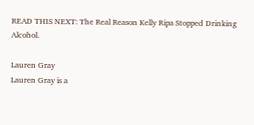READ THIS NEXT: The Real Reason Kelly Ripa Stopped Drinking Alcohol.

Lauren Gray
Lauren Gray is a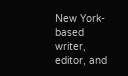New York-based writer, editor, and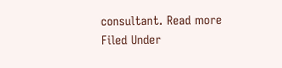consultant. Read more
Filed Under